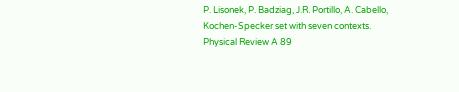P. Lisonek, P. Badziag, J.R. Portillo, A. Cabello,
Kochen-Specker set with seven contexts.
Physical Review A 89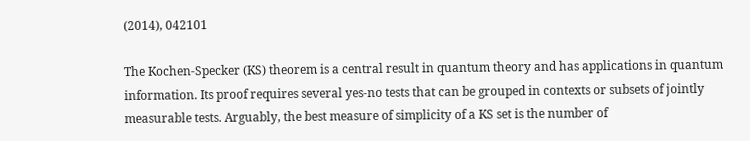(2014), 042101

The Kochen-Specker (KS) theorem is a central result in quantum theory and has applications in quantum information. Its proof requires several yes-no tests that can be grouped in contexts or subsets of jointly measurable tests. Arguably, the best measure of simplicity of a KS set is the number of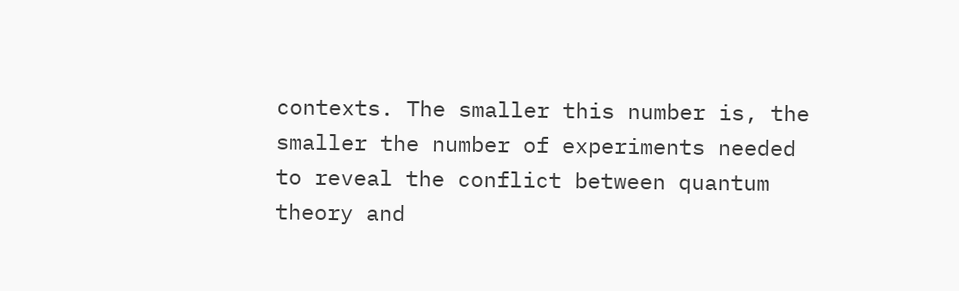contexts. The smaller this number is, the smaller the number of experiments needed to reveal the conflict between quantum theory and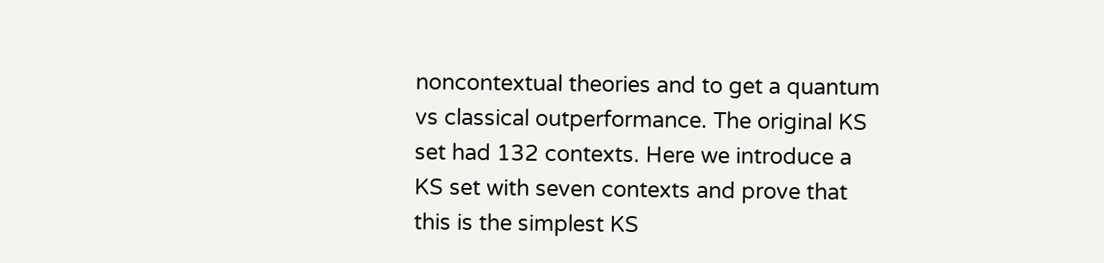noncontextual theories and to get a quantum vs classical outperformance. The original KS set had 132 contexts. Here we introduce a KS set with seven contexts and prove that this is the simplest KS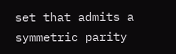set that admits a symmetric parity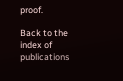proof.

Back to the index of publications